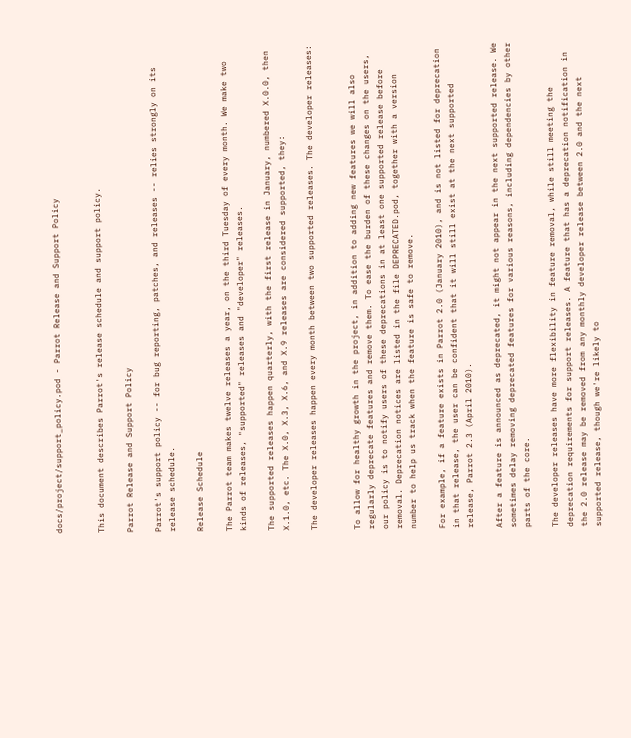docs/project/support_policy.pod - Parrot Release and Support Policy


This document describes Parrot's release schedule and support policy.

Parrot Release and Support Policy

Parrot's support policy -- for bug reporting, patches, and releases -- relies strongly on its release schedule.

Release Schedule

The Parrot team makes twelve releases a year, on the third Tuesday of every month. We make two kinds of releases, "supported" releases and "developer" releases.

The supported releases happen quarterly, with the first release in January, numbered X.0.0, then X.1.0, etc. The X.0, X.3, X.6, and X.9 releases are considered supported, they:

The developer releases happen every month between two supported releases. The developer releases:


To allow for healthy growth in the project, in addition to adding new features we will also regularly deprecate features and remove them. To ease the burden of these changes on the users, our policy is to notify users of these deprecations in at least one supported release before removal. Deprecation notices are listed in the file DEPRECATED.pod, together with a version number to help us track when the feature is safe to remove.

For example, if a feature exists in Parrot 2.0 (January 2010), and is not listed for deprecation in that release, the user can be confident that it will still exist at the next supported release, Parrot 2.3 (April 2010).

After a feature is announced as deprecated, it might not appear in the next supported release. We sometimes delay removing deprecated features for various reasons, including dependencies by other parts of the core.

The developer releases have more flexibility in feature removal, while still meeting the deprecation requirements for support releases. A feature that has a deprecation notification in the 2.0 release may be removed from any monthly developer release between 2.0 and the next supported release, though we're likely to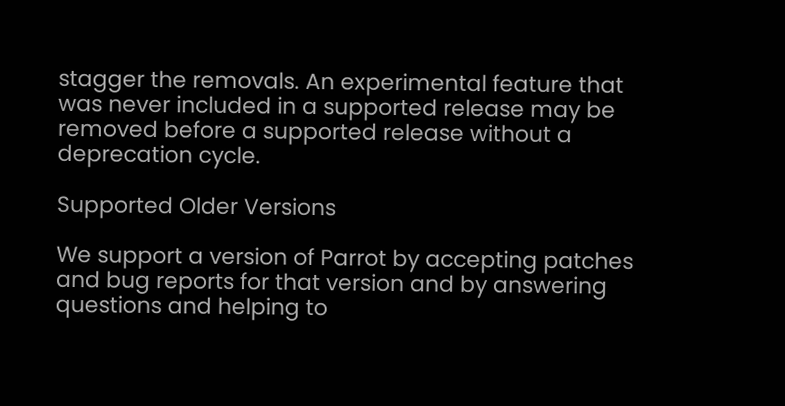stagger the removals. An experimental feature that was never included in a supported release may be removed before a supported release without a deprecation cycle.

Supported Older Versions

We support a version of Parrot by accepting patches and bug reports for that version and by answering questions and helping to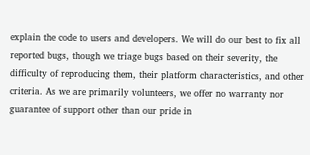explain the code to users and developers. We will do our best to fix all reported bugs, though we triage bugs based on their severity, the difficulty of reproducing them, their platform characteristics, and other criteria. As we are primarily volunteers, we offer no warranty nor guarantee of support other than our pride in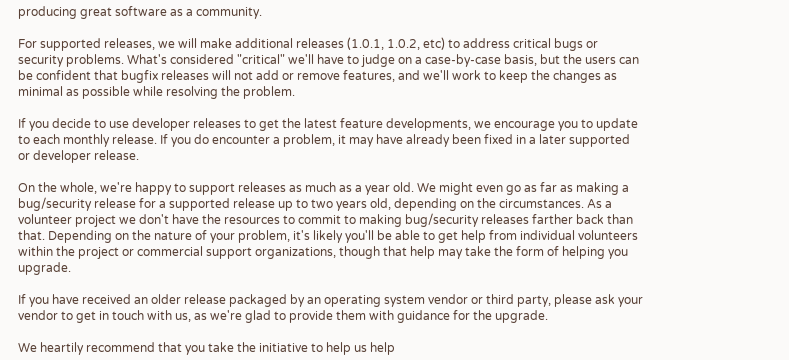producing great software as a community.

For supported releases, we will make additional releases (1.0.1, 1.0.2, etc) to address critical bugs or security problems. What's considered "critical" we'll have to judge on a case-by-case basis, but the users can be confident that bugfix releases will not add or remove features, and we'll work to keep the changes as minimal as possible while resolving the problem.

If you decide to use developer releases to get the latest feature developments, we encourage you to update to each monthly release. If you do encounter a problem, it may have already been fixed in a later supported or developer release.

On the whole, we're happy to support releases as much as a year old. We might even go as far as making a bug/security release for a supported release up to two years old, depending on the circumstances. As a volunteer project we don't have the resources to commit to making bug/security releases farther back than that. Depending on the nature of your problem, it's likely you'll be able to get help from individual volunteers within the project or commercial support organizations, though that help may take the form of helping you upgrade.

If you have received an older release packaged by an operating system vendor or third party, please ask your vendor to get in touch with us, as we're glad to provide them with guidance for the upgrade.

We heartily recommend that you take the initiative to help us help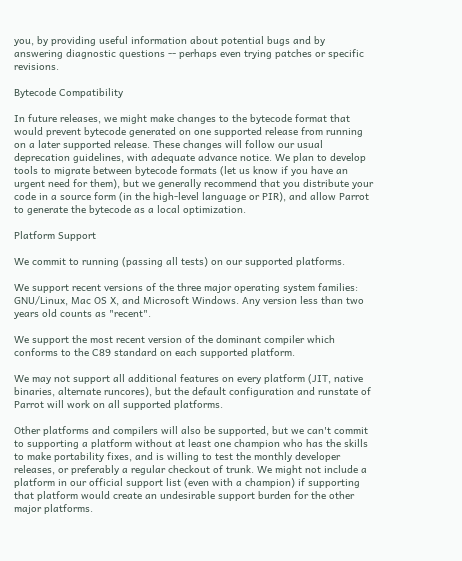you, by providing useful information about potential bugs and by answering diagnostic questions -- perhaps even trying patches or specific revisions.

Bytecode Compatibility

In future releases, we might make changes to the bytecode format that would prevent bytecode generated on one supported release from running on a later supported release. These changes will follow our usual deprecation guidelines, with adequate advance notice. We plan to develop tools to migrate between bytecode formats (let us know if you have an urgent need for them), but we generally recommend that you distribute your code in a source form (in the high-level language or PIR), and allow Parrot to generate the bytecode as a local optimization.

Platform Support

We commit to running (passing all tests) on our supported platforms.

We support recent versions of the three major operating system families: GNU/Linux, Mac OS X, and Microsoft Windows. Any version less than two years old counts as "recent".

We support the most recent version of the dominant compiler which conforms to the C89 standard on each supported platform.

We may not support all additional features on every platform (JIT, native binaries, alternate runcores), but the default configuration and runstate of Parrot will work on all supported platforms.

Other platforms and compilers will also be supported, but we can't commit to supporting a platform without at least one champion who has the skills to make portability fixes, and is willing to test the monthly developer releases, or preferably a regular checkout of trunk. We might not include a platform in our official support list (even with a champion) if supporting that platform would create an undesirable support burden for the other major platforms.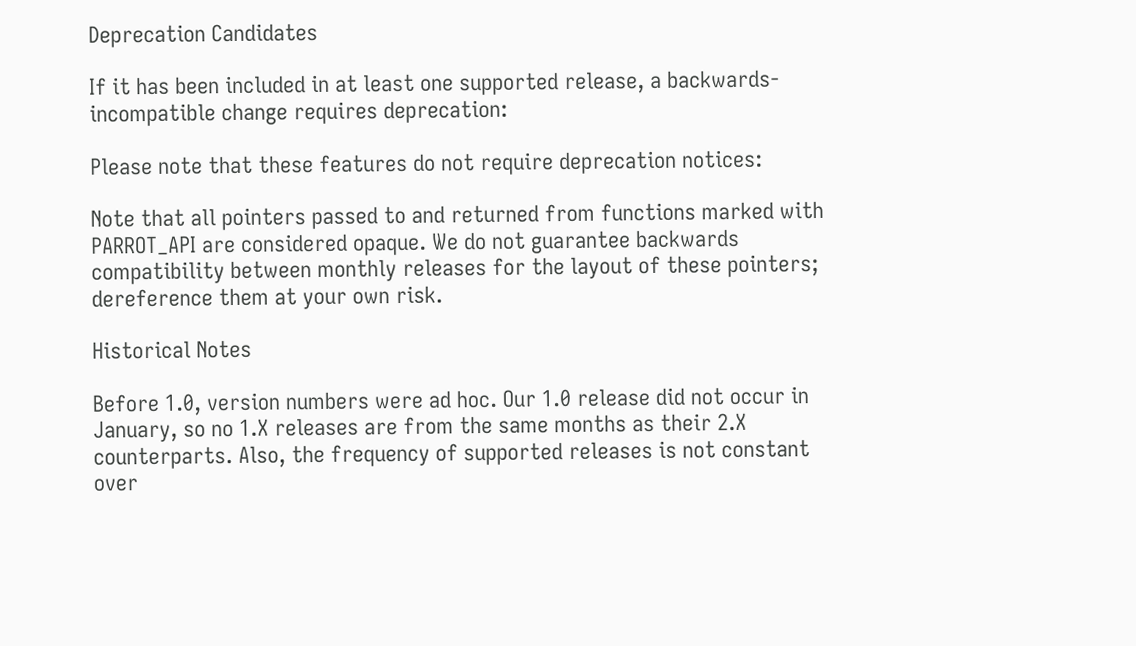Deprecation Candidates

If it has been included in at least one supported release, a backwards-incompatible change requires deprecation:

Please note that these features do not require deprecation notices:

Note that all pointers passed to and returned from functions marked with PARROT_API are considered opaque. We do not guarantee backwards compatibility between monthly releases for the layout of these pointers; dereference them at your own risk.

Historical Notes

Before 1.0, version numbers were ad hoc. Our 1.0 release did not occur in January, so no 1.X releases are from the same months as their 2.X counterparts. Also, the frequency of supported releases is not constant over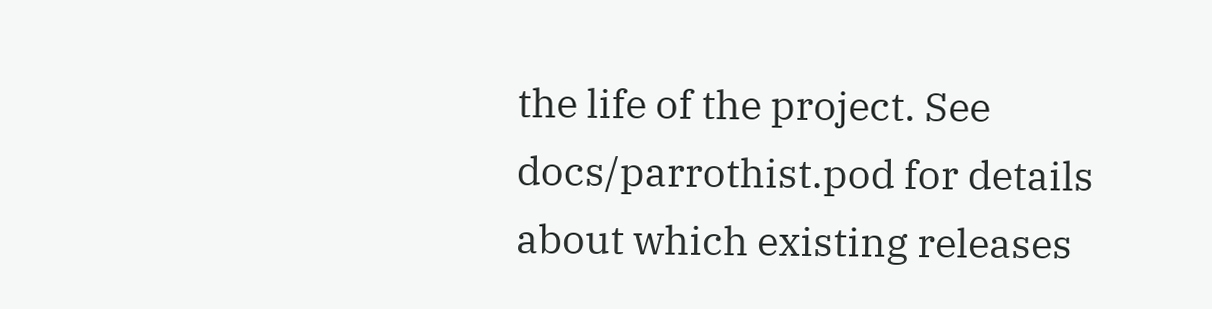the life of the project. See docs/parrothist.pod for details about which existing releases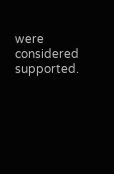were considered supported.